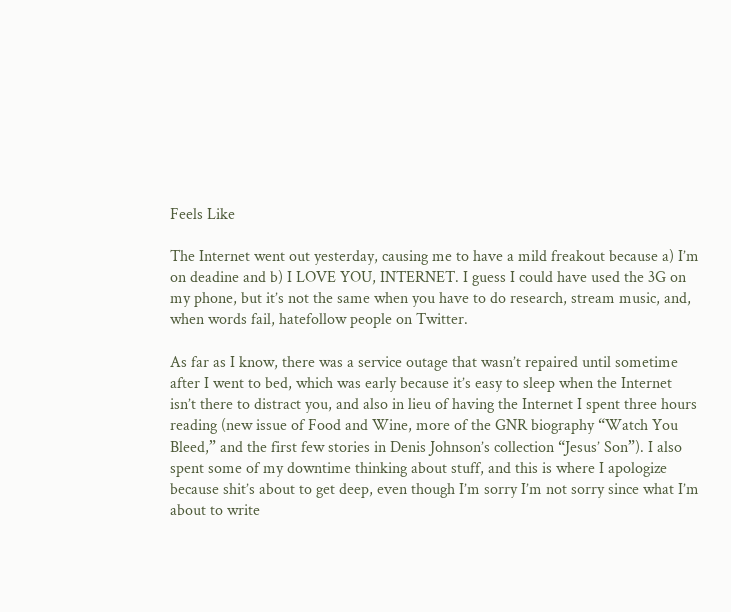Feels Like

The Internet went out yesterday, causing me to have a mild freakout because a) I’m on deadine and b) I LOVE YOU, INTERNET. I guess I could have used the 3G on my phone, but it’s not the same when you have to do research, stream music, and, when words fail, hatefollow people on Twitter.

As far as I know, there was a service outage that wasn’t repaired until sometime after I went to bed, which was early because it’s easy to sleep when the Internet isn’t there to distract you, and also in lieu of having the Internet I spent three hours reading (new issue of Food and Wine, more of the GNR biography “Watch You Bleed,” and the first few stories in Denis Johnson’s collection “Jesus’ Son”). I also spent some of my downtime thinking about stuff, and this is where I apologize because shit’s about to get deep, even though I’m sorry I’m not sorry since what I’m about to write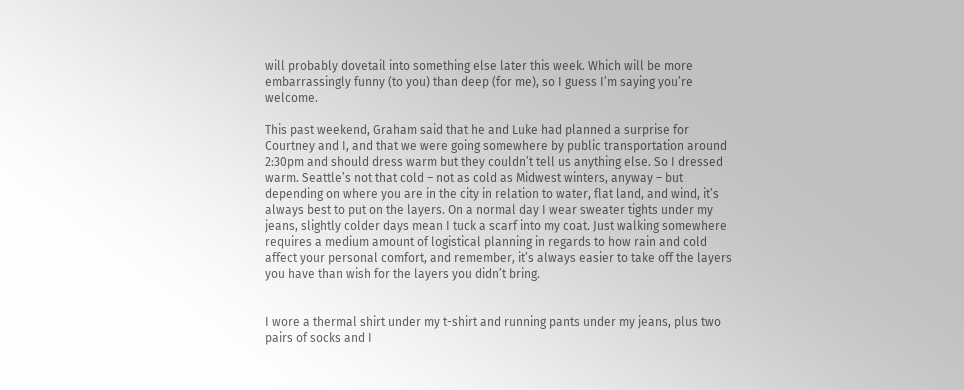will probably dovetail into something else later this week. Which will be more embarrassingly funny (to you) than deep (for me), so I guess I’m saying you’re welcome.

This past weekend, Graham said that he and Luke had planned a surprise for Courtney and I, and that we were going somewhere by public transportation around 2:30pm and should dress warm but they couldn’t tell us anything else. So I dressed warm. Seattle’s not that cold – not as cold as Midwest winters, anyway – but depending on where you are in the city in relation to water, flat land, and wind, it’s always best to put on the layers. On a normal day I wear sweater tights under my jeans, slightly colder days mean I tuck a scarf into my coat. Just walking somewhere requires a medium amount of logistical planning in regards to how rain and cold affect your personal comfort, and remember, it’s always easier to take off the layers you have than wish for the layers you didn’t bring.


I wore a thermal shirt under my t-shirt and running pants under my jeans, plus two pairs of socks and I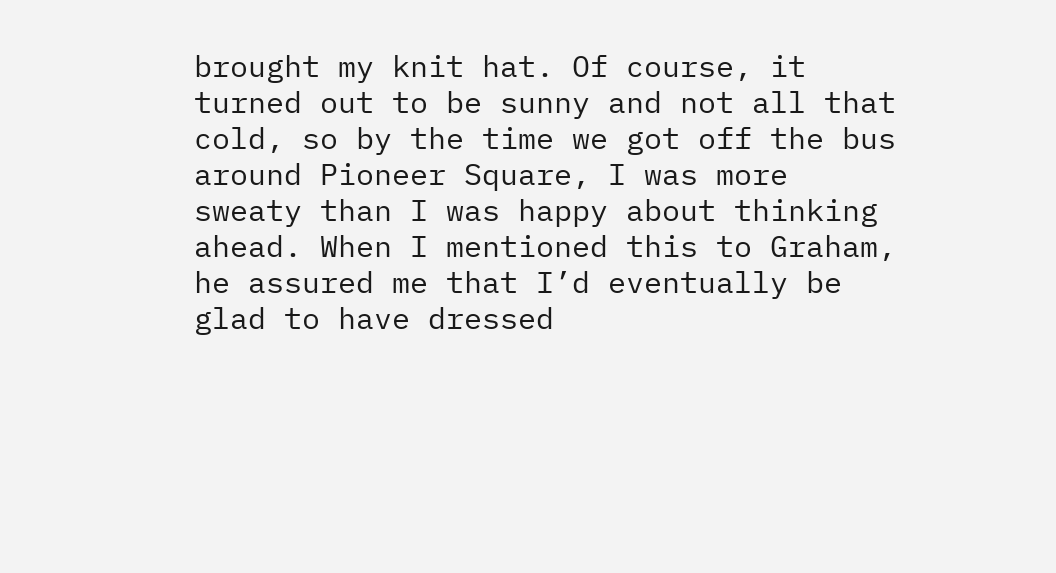brought my knit hat. Of course, it turned out to be sunny and not all that cold, so by the time we got off the bus around Pioneer Square, I was more sweaty than I was happy about thinking ahead. When I mentioned this to Graham, he assured me that I’d eventually be glad to have dressed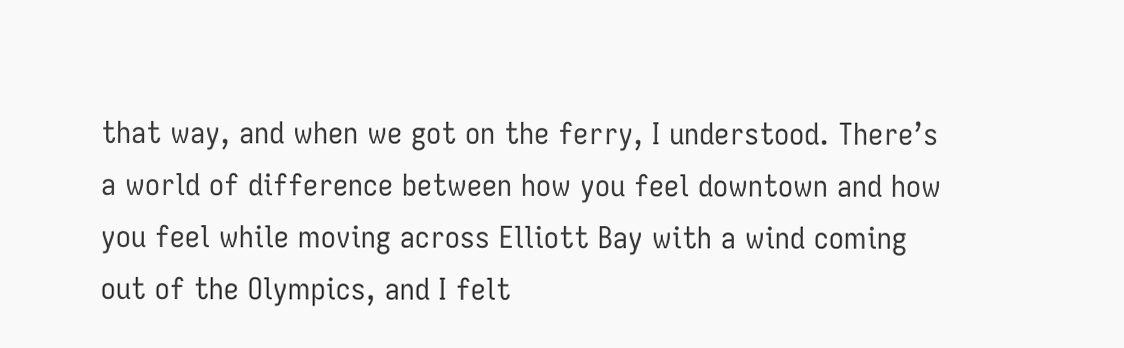that way, and when we got on the ferry, I understood. There’s a world of difference between how you feel downtown and how you feel while moving across Elliott Bay with a wind coming out of the Olympics, and I felt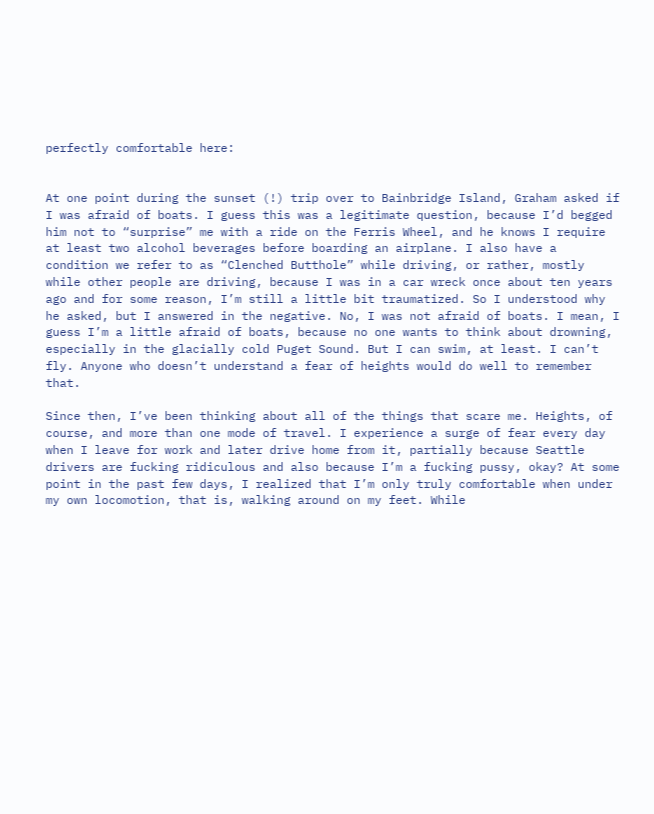perfectly comfortable here:


At one point during the sunset (!) trip over to Bainbridge Island, Graham asked if I was afraid of boats. I guess this was a legitimate question, because I’d begged him not to “surprise” me with a ride on the Ferris Wheel, and he knows I require at least two alcohol beverages before boarding an airplane. I also have a condition we refer to as “Clenched Butthole” while driving, or rather, mostly while other people are driving, because I was in a car wreck once about ten years ago and for some reason, I’m still a little bit traumatized. So I understood why he asked, but I answered in the negative. No, I was not afraid of boats. I mean, I guess I’m a little afraid of boats, because no one wants to think about drowning, especially in the glacially cold Puget Sound. But I can swim, at least. I can’t fly. Anyone who doesn’t understand a fear of heights would do well to remember that.

Since then, I’ve been thinking about all of the things that scare me. Heights, of course, and more than one mode of travel. I experience a surge of fear every day when I leave for work and later drive home from it, partially because Seattle drivers are fucking ridiculous and also because I’m a fucking pussy, okay? At some point in the past few days, I realized that I’m only truly comfortable when under my own locomotion, that is, walking around on my feet. While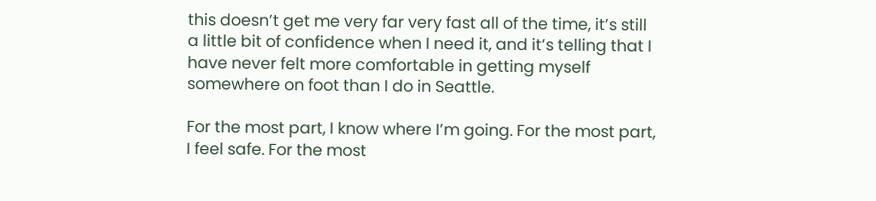this doesn’t get me very far very fast all of the time, it’s still a little bit of confidence when I need it, and it’s telling that I have never felt more comfortable in getting myself somewhere on foot than I do in Seattle.

For the most part, I know where I’m going. For the most part, I feel safe. For the most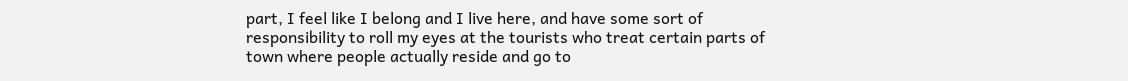part, I feel like I belong and I live here, and have some sort of responsibility to roll my eyes at the tourists who treat certain parts of town where people actually reside and go to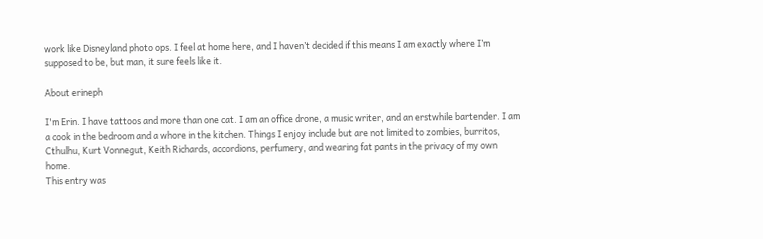work like Disneyland photo ops. I feel at home here, and I haven’t decided if this means I am exactly where I’m supposed to be, but man, it sure feels like it.

About erineph

I'm Erin. I have tattoos and more than one cat. I am an office drone, a music writer, and an erstwhile bartender. I am a cook in the bedroom and a whore in the kitchen. Things I enjoy include but are not limited to zombies, burritos, Cthulhu, Kurt Vonnegut, Keith Richards, accordions, perfumery, and wearing fat pants in the privacy of my own home.
This entry was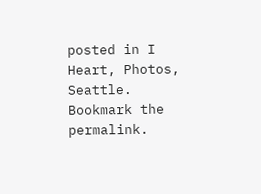posted in I Heart, Photos, Seattle. Bookmark the permalink.